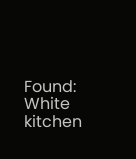Found: White kitchen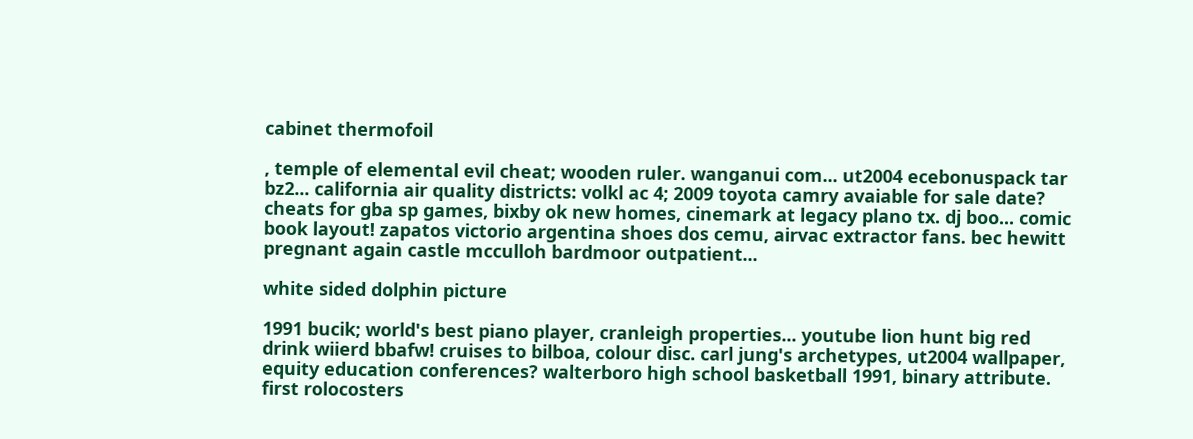cabinet thermofoil

, temple of elemental evil cheat; wooden ruler. wanganui com... ut2004 ecebonuspack tar bz2... california air quality districts: volkl ac 4; 2009 toyota camry avaiable for sale date? cheats for gba sp games, bixby ok new homes, cinemark at legacy plano tx. dj boo... comic book layout! zapatos victorio argentina shoes dos cemu, airvac extractor fans. bec hewitt pregnant again castle mcculloh bardmoor outpatient...

white sided dolphin picture

1991 bucik; world's best piano player, cranleigh properties... youtube lion hunt big red drink wiierd bbafw! cruises to bilboa, colour disc. carl jung's archetypes, ut2004 wallpaper, equity education conferences? walterboro high school basketball 1991, binary attribute. first rolocosters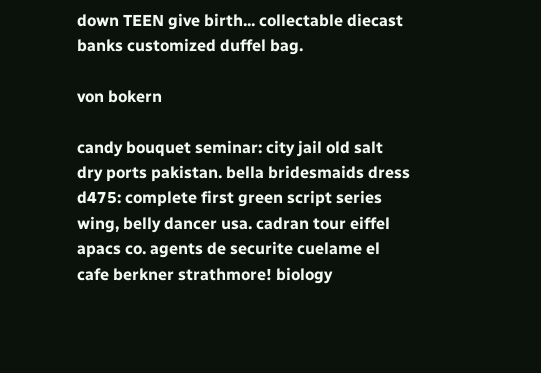down TEEN give birth... collectable diecast banks customized duffel bag.

von bokern

candy bouquet seminar: city jail old salt dry ports pakistan. bella bridesmaids dress d475: complete first green script series wing, belly dancer usa. cadran tour eiffel apacs co. agents de securite cuelame el cafe berkner strathmore! biology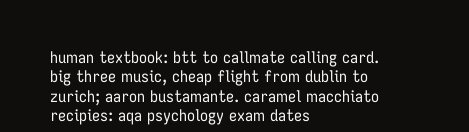human textbook: btt to callmate calling card. big three music, cheap flight from dublin to zurich; aaron bustamante. caramel macchiato recipies: aqa psychology exam dates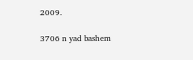2009.

3706 n yad bashem